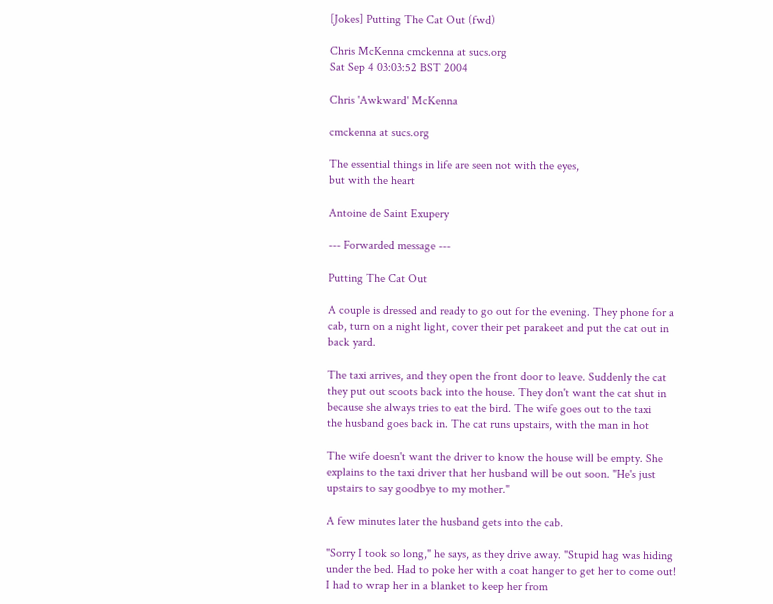[Jokes] Putting The Cat Out (fwd)

Chris McKenna cmckenna at sucs.org
Sat Sep 4 03:03:52 BST 2004

Chris 'Awkward' McKenna

cmckenna at sucs.org

The essential things in life are seen not with the eyes,
but with the heart

Antoine de Saint Exupery

--- Forwarded message ---

Putting The Cat Out

A couple is dressed and ready to go out for the evening. They phone for a
cab, turn on a night light, cover their pet parakeet and put the cat out in
back yard.

The taxi arrives, and they open the front door to leave. Suddenly the cat
they put out scoots back into the house. They don't want the cat shut in
because she always tries to eat the bird. The wife goes out to the taxi
the husband goes back in. The cat runs upstairs, with the man in hot

The wife doesn't want the driver to know the house will be empty. She
explains to the taxi driver that her husband will be out soon. "He's just
upstairs to say goodbye to my mother."

A few minutes later the husband gets into the cab.

"Sorry I took so long," he says, as they drive away. "Stupid hag was hiding
under the bed. Had to poke her with a coat hanger to get her to come out!
I had to wrap her in a blanket to keep her from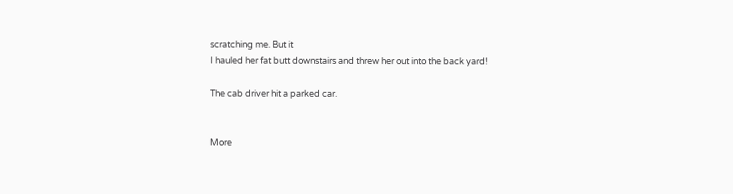scratching me. But it
I hauled her fat butt downstairs and threw her out into the back yard!

The cab driver hit a parked car.


More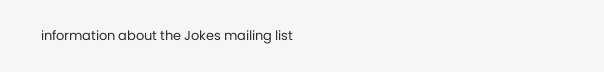information about the Jokes mailing list